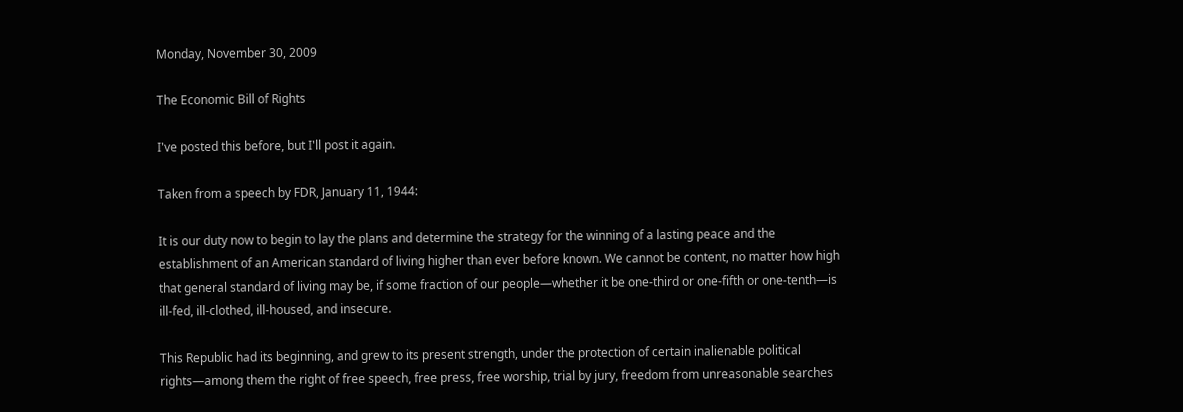Monday, November 30, 2009

The Economic Bill of Rights

I've posted this before, but I'll post it again.

Taken from a speech by FDR, January 11, 1944:

It is our duty now to begin to lay the plans and determine the strategy for the winning of a lasting peace and the establishment of an American standard of living higher than ever before known. We cannot be content, no matter how high that general standard of living may be, if some fraction of our people—whether it be one-third or one-fifth or one-tenth—is ill-fed, ill-clothed, ill-housed, and insecure.

This Republic had its beginning, and grew to its present strength, under the protection of certain inalienable political rights—among them the right of free speech, free press, free worship, trial by jury, freedom from unreasonable searches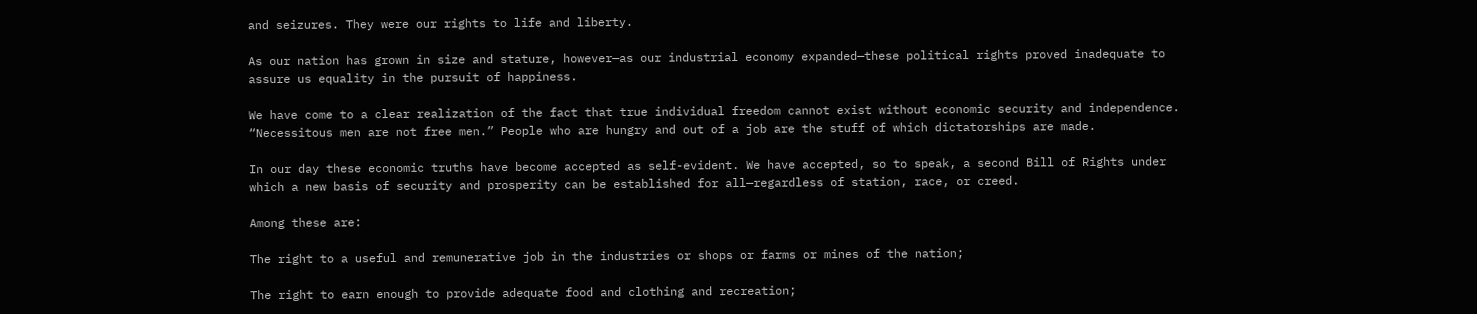and seizures. They were our rights to life and liberty.

As our nation has grown in size and stature, however—as our industrial economy expanded—these political rights proved inadequate to assure us equality in the pursuit of happiness.

We have come to a clear realization of the fact that true individual freedom cannot exist without economic security and independence. “Necessitous men are not free men.” People who are hungry and out of a job are the stuff of which dictatorships are made.

In our day these economic truths have become accepted as self-evident. We have accepted, so to speak, a second Bill of Rights under which a new basis of security and prosperity can be established for all—regardless of station, race, or creed.

Among these are:

The right to a useful and remunerative job in the industries or shops or farms or mines of the nation;

The right to earn enough to provide adequate food and clothing and recreation;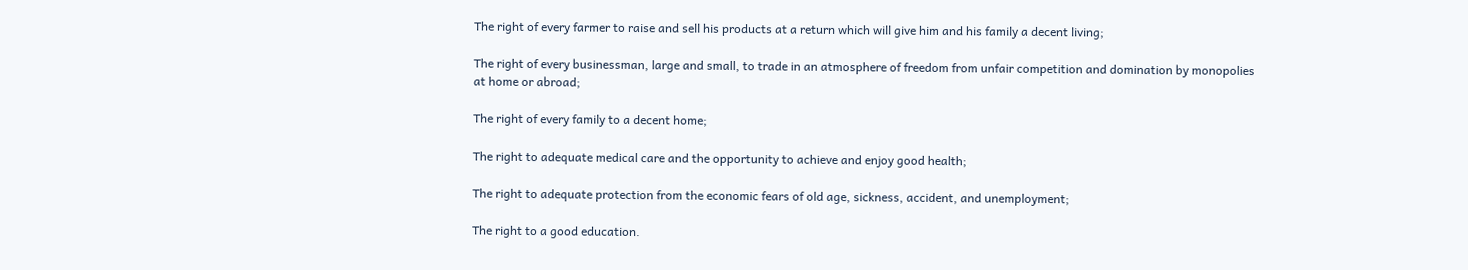The right of every farmer to raise and sell his products at a return which will give him and his family a decent living;

The right of every businessman, large and small, to trade in an atmosphere of freedom from unfair competition and domination by monopolies at home or abroad;

The right of every family to a decent home;

The right to adequate medical care and the opportunity to achieve and enjoy good health;

The right to adequate protection from the economic fears of old age, sickness, accident, and unemployment;

The right to a good education.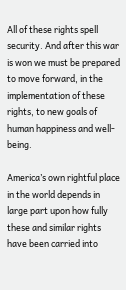All of these rights spell security. And after this war is won we must be prepared to move forward, in the implementation of these rights, to new goals of human happiness and well-being.

America’s own rightful place in the world depends in large part upon how fully these and similar rights have been carried into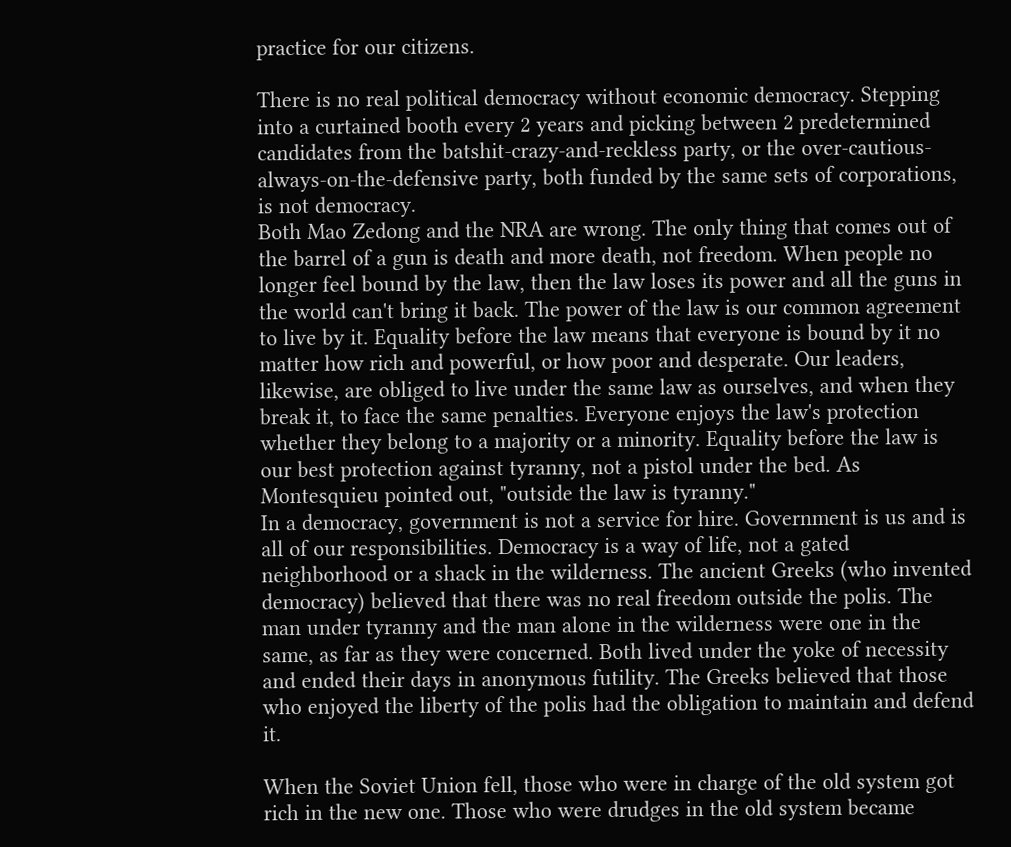practice for our citizens.

There is no real political democracy without economic democracy. Stepping into a curtained booth every 2 years and picking between 2 predetermined candidates from the batshit-crazy-and-reckless party, or the over-cautious-always-on-the-defensive party, both funded by the same sets of corporations, is not democracy.
Both Mao Zedong and the NRA are wrong. The only thing that comes out of the barrel of a gun is death and more death, not freedom. When people no longer feel bound by the law, then the law loses its power and all the guns in the world can't bring it back. The power of the law is our common agreement to live by it. Equality before the law means that everyone is bound by it no matter how rich and powerful, or how poor and desperate. Our leaders, likewise, are obliged to live under the same law as ourselves, and when they break it, to face the same penalties. Everyone enjoys the law's protection whether they belong to a majority or a minority. Equality before the law is our best protection against tyranny, not a pistol under the bed. As Montesquieu pointed out, "outside the law is tyranny."
In a democracy, government is not a service for hire. Government is us and is all of our responsibilities. Democracy is a way of life, not a gated neighborhood or a shack in the wilderness. The ancient Greeks (who invented democracy) believed that there was no real freedom outside the polis. The man under tyranny and the man alone in the wilderness were one in the same, as far as they were concerned. Both lived under the yoke of necessity and ended their days in anonymous futility. The Greeks believed that those who enjoyed the liberty of the polis had the obligation to maintain and defend it.

When the Soviet Union fell, those who were in charge of the old system got rich in the new one. Those who were drudges in the old system became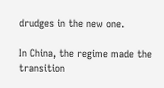drudges in the new one.

In China, the regime made the transition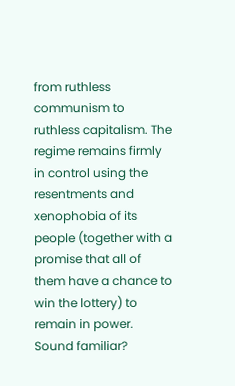from ruthless communism to ruthless capitalism. The regime remains firmly in control using the resentments and xenophobia of its people (together with a promise that all of them have a chance to win the lottery) to remain in power. Sound familiar?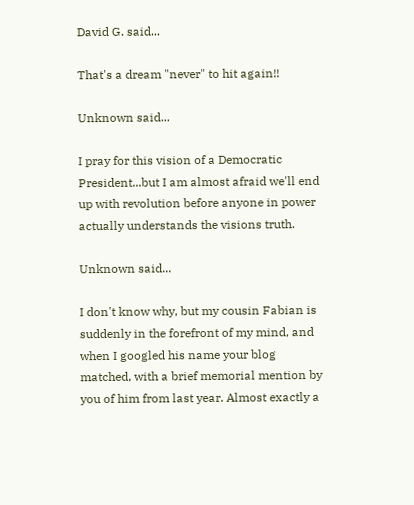David G. said...

That's a dream "never" to hit again!!

Unknown said...

I pray for this vision of a Democratic President...but I am almost afraid we'll end up with revolution before anyone in power actually understands the visions truth.

Unknown said...

I don't know why, but my cousin Fabian is suddenly in the forefront of my mind, and when I googled his name your blog matched, with a brief memorial mention by you of him from last year. Almost exactly a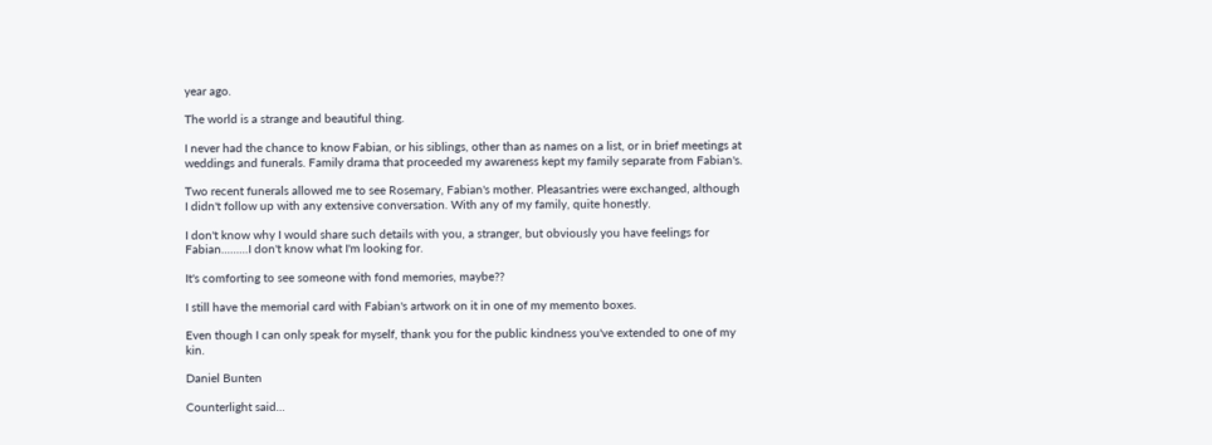year ago.

The world is a strange and beautiful thing.

I never had the chance to know Fabian, or his siblings, other than as names on a list, or in brief meetings at weddings and funerals. Family drama that proceeded my awareness kept my family separate from Fabian's.

Two recent funerals allowed me to see Rosemary, Fabian's mother. Pleasantries were exchanged, although I didn't follow up with any extensive conversation. With any of my family, quite honestly.

I don't know why I would share such details with you, a stranger, but obviously you have feelings for Fabian.........I don't know what I'm looking for.

It's comforting to see someone with fond memories, maybe??

I still have the memorial card with Fabian's artwork on it in one of my memento boxes.

Even though I can only speak for myself, thank you for the public kindness you've extended to one of my kin.

Daniel Bunten

Counterlight said...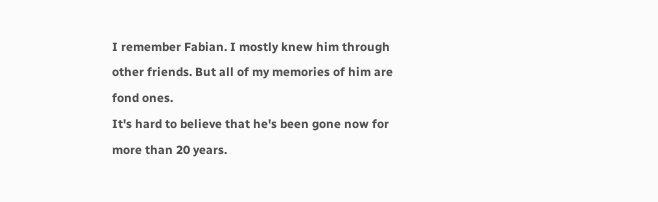I remember Fabian. I mostly knew him through other friends. But all of my memories of him are fond ones.
It's hard to believe that he's been gone now for more than 20 years.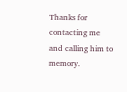Thanks for contacting me and calling him to memory.